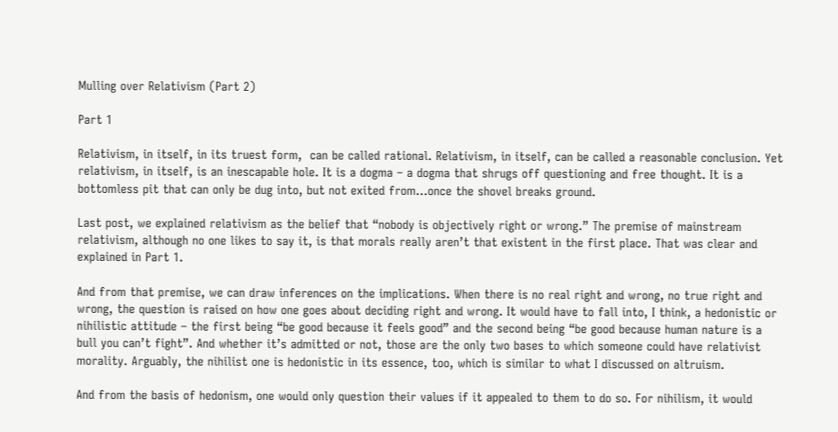Mulling over Relativism (Part 2)

Part 1

Relativism, in itself, in its truest form,  can be called rational. Relativism, in itself, can be called a reasonable conclusion. Yet relativism, in itself, is an inescapable hole. It is a dogma – a dogma that shrugs off questioning and free thought. It is a bottomless pit that can only be dug into, but not exited from…once the shovel breaks ground.

Last post, we explained relativism as the belief that “nobody is objectively right or wrong.” The premise of mainstream relativism, although no one likes to say it, is that morals really aren’t that existent in the first place. That was clear and explained in Part 1.

And from that premise, we can draw inferences on the implications. When there is no real right and wrong, no true right and wrong, the question is raised on how one goes about deciding right and wrong. It would have to fall into, I think, a hedonistic or nihilistic attitude – the first being “be good because it feels good” and the second being “be good because human nature is a bull you can’t fight”. And whether it’s admitted or not, those are the only two bases to which someone could have relativist morality. Arguably, the nihilist one is hedonistic in its essence, too, which is similar to what I discussed on altruism.

And from the basis of hedonism, one would only question their values if it appealed to them to do so. For nihilism, it would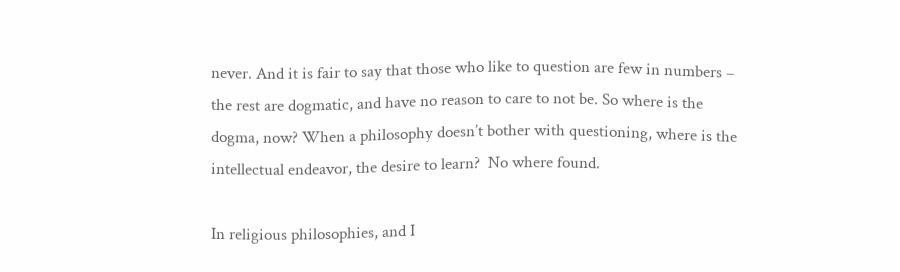never. And it is fair to say that those who like to question are few in numbers – the rest are dogmatic, and have no reason to care to not be. So where is the dogma, now? When a philosophy doesn’t bother with questioning, where is the intellectual endeavor, the desire to learn?  No where found.

In religious philosophies, and I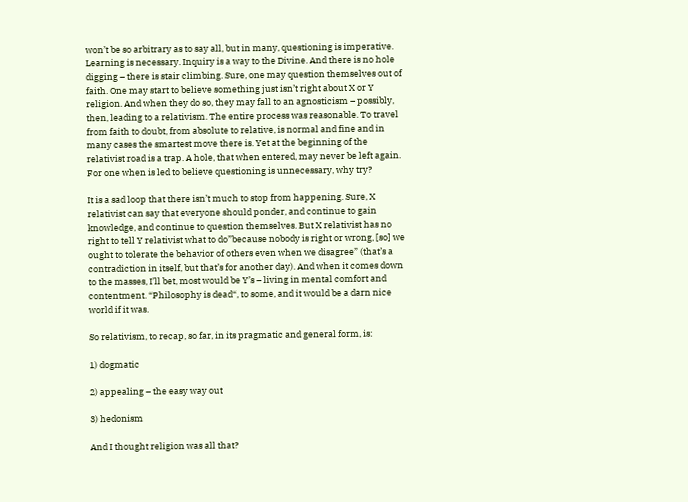won’t be so arbitrary as to say all, but in many, questioning is imperative. Learning is necessary. Inquiry is a way to the Divine. And there is no hole digging – there is stair climbing. Sure, one may question themselves out of faith. One may start to believe something just isn’t right about X or Y religion. And when they do so, they may fall to an agnosticism – possibly, then, leading to a relativism. The entire process was reasonable. To travel from faith to doubt, from absolute to relative, is normal and fine and in many cases the smartest move there is. Yet at the beginning of the relativist road is a trap. A hole, that when entered, may never be left again. For one when is led to believe questioning is unnecessary, why try?

It is a sad loop that there isn’t much to stop from happening. Sure, X relativist can say that everyone should ponder, and continue to gain knowledge, and continue to question themselves. But X relativist has no right to tell Y relativist what to do”because nobody is right or wrong, [so] we ought to tolerate the behavior of others even when we disagree” (that’s a contradiction in itself, but that’s for another day). And when it comes down to the masses, I’ll bet, most would be Y’s – living in mental comfort and contentment. “Philosophy is dead“, to some, and it would be a darn nice world if it was.

So relativism, to recap, so far, in its pragmatic and general form, is:

1) dogmatic

2) appealing – the easy way out

3) hedonism

And I thought religion was all that?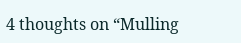4 thoughts on “Mulling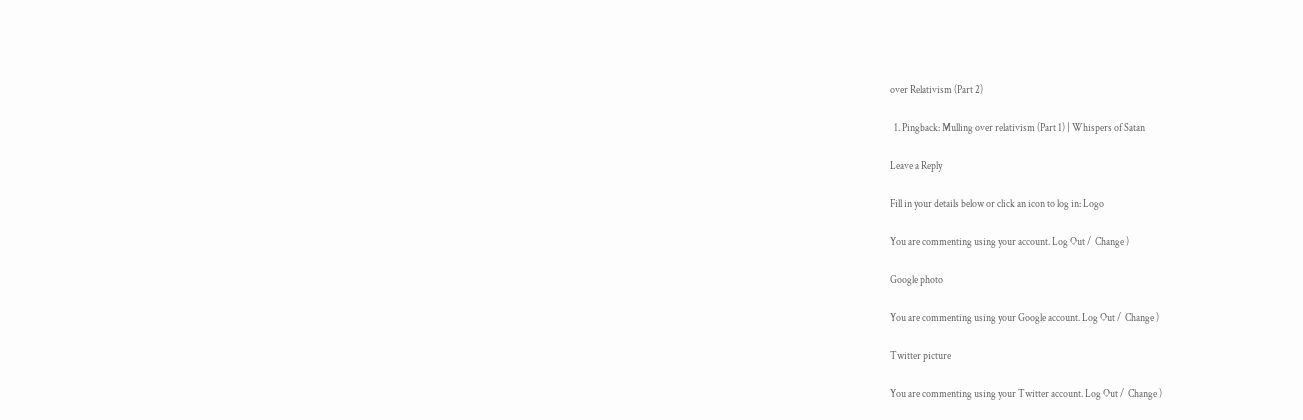over Relativism (Part 2)

  1. Pingback: Mulling over relativism (Part 1) | Whispers of Satan

Leave a Reply

Fill in your details below or click an icon to log in: Logo

You are commenting using your account. Log Out /  Change )

Google photo

You are commenting using your Google account. Log Out /  Change )

Twitter picture

You are commenting using your Twitter account. Log Out /  Change )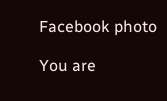Facebook photo

You are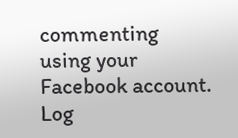commenting using your Facebook account. Log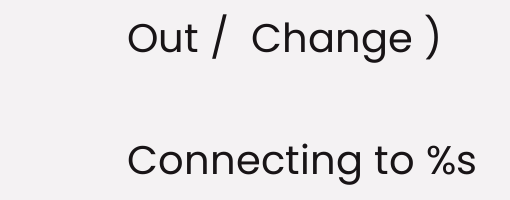Out /  Change )

Connecting to %s